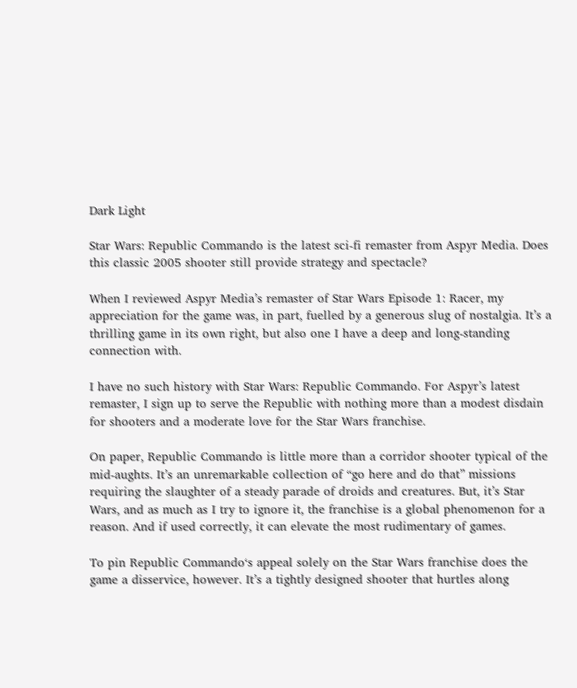Dark Light

Star Wars: Republic Commando is the latest sci-fi remaster from Aspyr Media. Does this classic 2005 shooter still provide strategy and spectacle?

When I reviewed Aspyr Media’s remaster of Star Wars Episode 1: Racer, my appreciation for the game was, in part, fuelled by a generous slug of nostalgia. It’s a thrilling game in its own right, but also one I have a deep and long-standing connection with.

I have no such history with Star Wars: Republic Commando. For Aspyr’s latest remaster, I sign up to serve the Republic with nothing more than a modest disdain for shooters and a moderate love for the Star Wars franchise.

On paper, Republic Commando is little more than a corridor shooter typical of the mid-aughts. It’s an unremarkable collection of “go here and do that” missions requiring the slaughter of a steady parade of droids and creatures. But, it’s Star Wars, and as much as I try to ignore it, the franchise is a global phenomenon for a reason. And if used correctly, it can elevate the most rudimentary of games.

To pin Republic Commando‘s appeal solely on the Star Wars franchise does the game a disservice, however. It’s a tightly designed shooter that hurtles along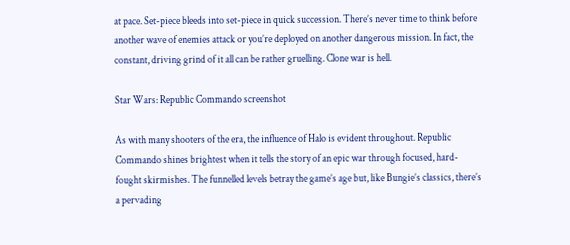at pace. Set-piece bleeds into set-piece in quick succession. There’s never time to think before another wave of enemies attack or you’re deployed on another dangerous mission. In fact, the constant, driving grind of it all can be rather gruelling. Clone war is hell.

Star Wars: Republic Commando screenshot

As with many shooters of the era, the influence of Halo is evident throughout. Republic Commando shines brightest when it tells the story of an epic war through focused, hard-fought skirmishes. The funnelled levels betray the game’s age but, like Bungie’s classics, there’s a pervading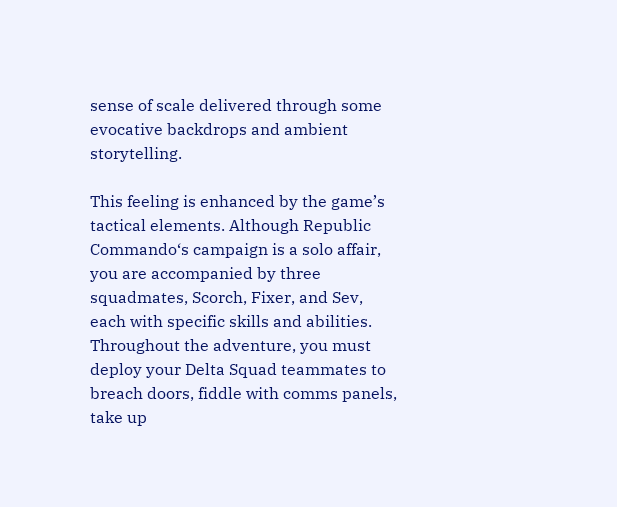sense of scale delivered through some evocative backdrops and ambient storytelling.

This feeling is enhanced by the game’s tactical elements. Although Republic Commando‘s campaign is a solo affair, you are accompanied by three squadmates, Scorch, Fixer, and Sev, each with specific skills and abilities. Throughout the adventure, you must deploy your Delta Squad teammates to breach doors, fiddle with comms panels, take up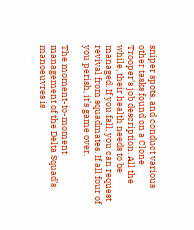sniper spots, and conduct various other tasks found on a Clone Trooper’s job description. All the while, their health needs to be managed. If you fall, you can request revival from squadmates. If all four of you perish, it’s game over.

The moment-to-moment management of the Delta Squad’s manoeuvres is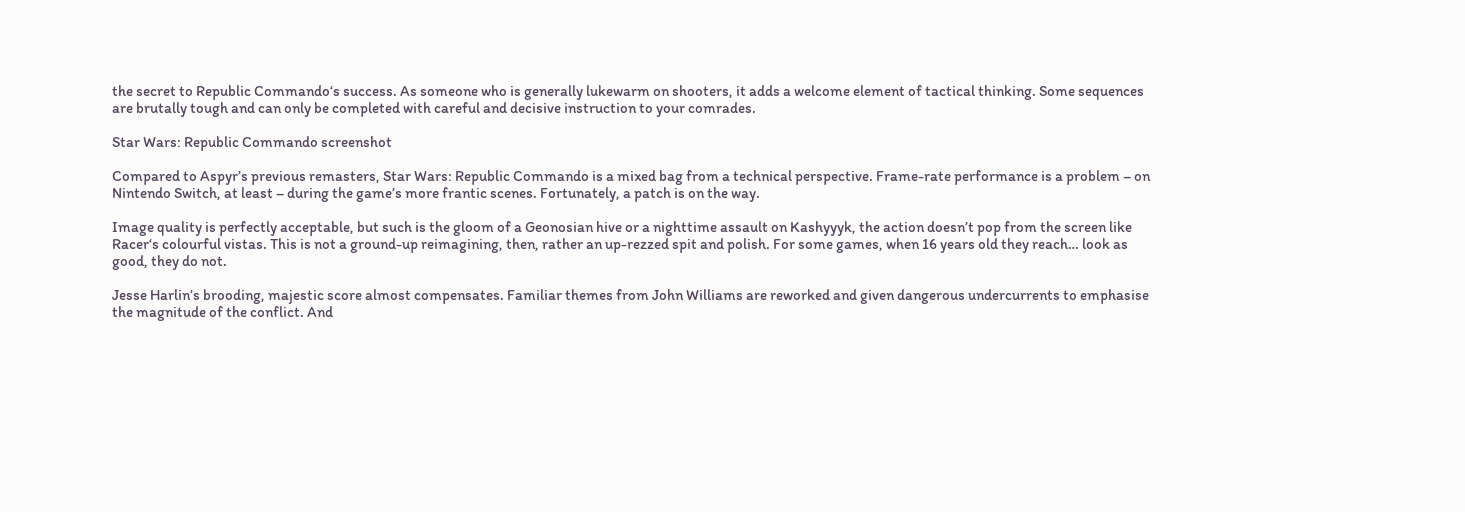the secret to Republic Commando‘s success. As someone who is generally lukewarm on shooters, it adds a welcome element of tactical thinking. Some sequences are brutally tough and can only be completed with careful and decisive instruction to your comrades.

Star Wars: Republic Commando screenshot

Compared to Aspyr’s previous remasters, Star Wars: Republic Commando is a mixed bag from a technical perspective. Frame-rate performance is a problem – on Nintendo Switch, at least – during the game’s more frantic scenes. Fortunately, a patch is on the way.

Image quality is perfectly acceptable, but such is the gloom of a Geonosian hive or a nighttime assault on Kashyyyk, the action doesn’t pop from the screen like Racer‘s colourful vistas. This is not a ground-up reimagining, then, rather an up-rezzed spit and polish. For some games, when 16 years old they reach… look as good, they do not.

Jesse Harlin’s brooding, majestic score almost compensates. Familiar themes from John Williams are reworked and given dangerous undercurrents to emphasise the magnitude of the conflict. And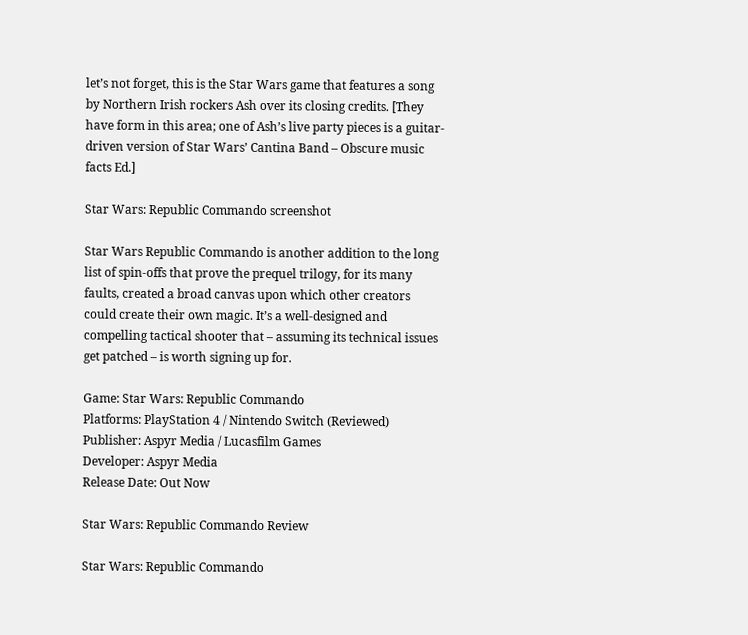let’s not forget, this is the Star Wars game that features a song by Northern Irish rockers Ash over its closing credits. [They have form in this area; one of Ash’s live party pieces is a guitar-driven version of Star Wars’ Cantina Band – Obscure music facts Ed.]

Star Wars: Republic Commando screenshot

Star Wars Republic Commando is another addition to the long list of spin-offs that prove the prequel trilogy, for its many faults, created a broad canvas upon which other creators could create their own magic. It’s a well-designed and compelling tactical shooter that – assuming its technical issues get patched – is worth signing up for.

Game: Star Wars: Republic Commando
Platforms: PlayStation 4 / Nintendo Switch (Reviewed)
Publisher: Aspyr Media / Lucasfilm Games
Developer: Aspyr Media
Release Date: Out Now

Star Wars: Republic Commando Review

Star Wars: Republic Commando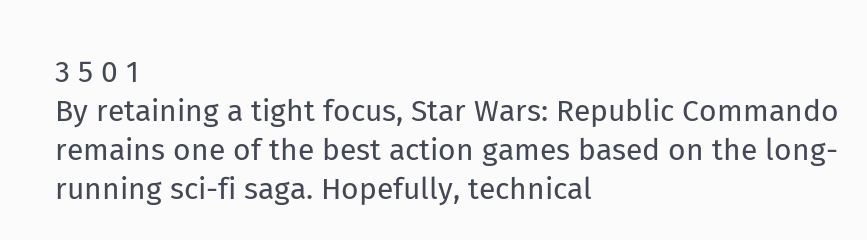3 5 0 1
By retaining a tight focus, Star Wars: Republic Commando remains one of the best action games based on the long-running sci-fi saga. Hopefully, technical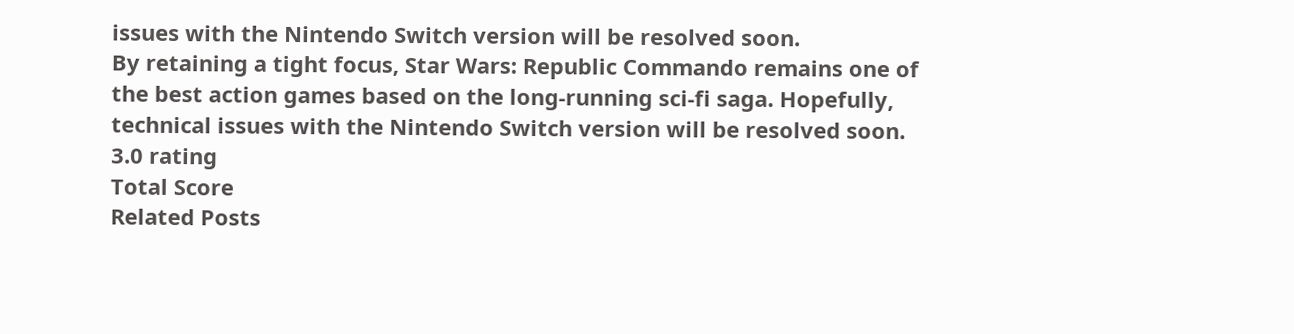issues with the Nintendo Switch version will be resolved soon.
By retaining a tight focus, Star Wars: Republic Commando remains one of the best action games based on the long-running sci-fi saga. Hopefully, technical issues with the Nintendo Switch version will be resolved soon.
3.0 rating
Total Score
Related Posts